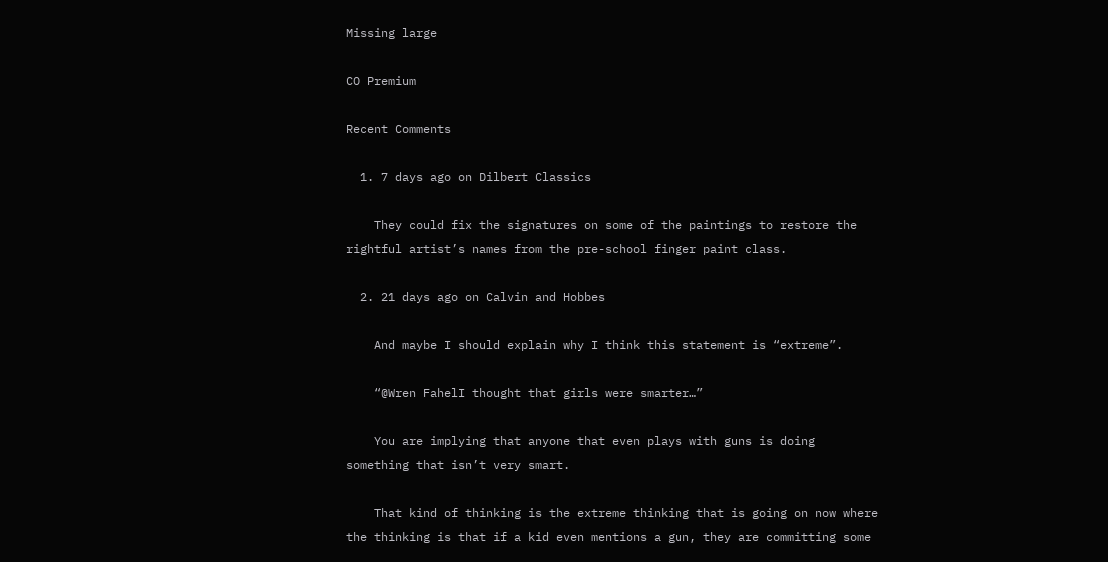Missing large

CO Premium

Recent Comments

  1. 7 days ago on Dilbert Classics

    They could fix the signatures on some of the paintings to restore the rightful artist’s names from the pre-school finger paint class.

  2. 21 days ago on Calvin and Hobbes

    And maybe I should explain why I think this statement is “extreme”.

    “@Wren FahelI thought that girls were smarter…”

    You are implying that anyone that even plays with guns is doing something that isn’t very smart.

    That kind of thinking is the extreme thinking that is going on now where the thinking is that if a kid even mentions a gun, they are committing some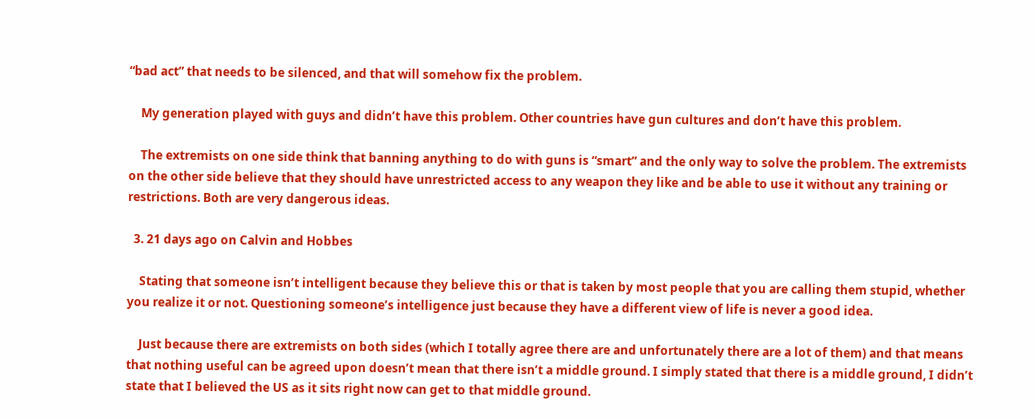“bad act” that needs to be silenced, and that will somehow fix the problem.

    My generation played with guys and didn’t have this problem. Other countries have gun cultures and don’t have this problem.

    The extremists on one side think that banning anything to do with guns is “smart” and the only way to solve the problem. The extremists on the other side believe that they should have unrestricted access to any weapon they like and be able to use it without any training or restrictions. Both are very dangerous ideas.

  3. 21 days ago on Calvin and Hobbes

    Stating that someone isn’t intelligent because they believe this or that is taken by most people that you are calling them stupid, whether you realize it or not. Questioning someone’s intelligence just because they have a different view of life is never a good idea.

    Just because there are extremists on both sides (which I totally agree there are and unfortunately there are a lot of them) and that means that nothing useful can be agreed upon doesn’t mean that there isn’t a middle ground. I simply stated that there is a middle ground, I didn’t state that I believed the US as it sits right now can get to that middle ground.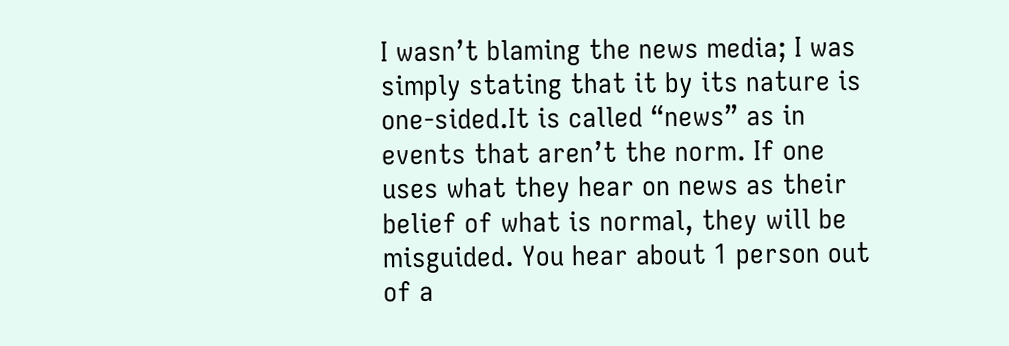I wasn’t blaming the news media; I was simply stating that it by its nature is one-sided.It is called “news” as in events that aren’t the norm. If one uses what they hear on news as their belief of what is normal, they will be misguided. You hear about 1 person out of a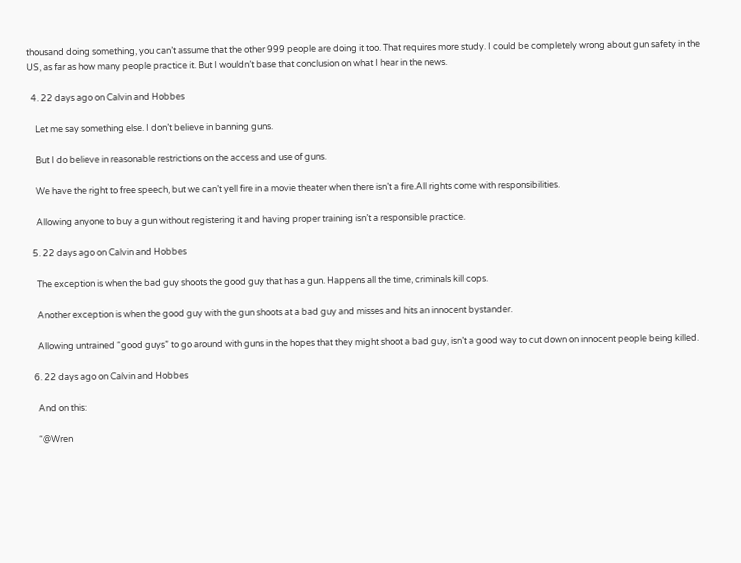thousand doing something, you can’t assume that the other 999 people are doing it too. That requires more study. I could be completely wrong about gun safety in the US, as far as how many people practice it. But I wouldn’t base that conclusion on what I hear in the news.

  4. 22 days ago on Calvin and Hobbes

    Let me say something else. I don’t believe in banning guns.

    But I do believe in reasonable restrictions on the access and use of guns.

    We have the right to free speech, but we can’t yell fire in a movie theater when there isn’t a fire.All rights come with responsibilities.

    Allowing anyone to buy a gun without registering it and having proper training isn’t a responsible practice.

  5. 22 days ago on Calvin and Hobbes

    The exception is when the bad guy shoots the good guy that has a gun. Happens all the time, criminals kill cops.

    Another exception is when the good guy with the gun shoots at a bad guy and misses and hits an innocent bystander.

    Allowing untrained “good guys” to go around with guns in the hopes that they might shoot a bad guy, isn’t a good way to cut down on innocent people being killed.

  6. 22 days ago on Calvin and Hobbes

    And on this:

    “@Wren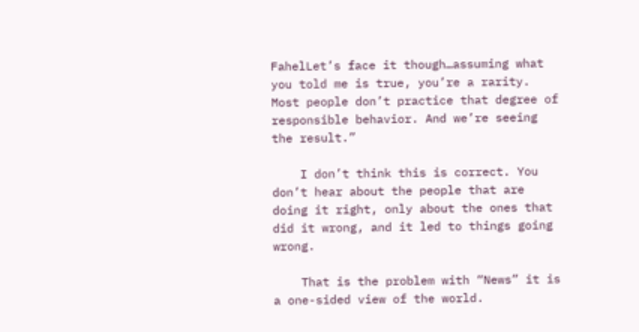FahelLet’s face it though…assuming what you told me is true, you’re a rarity. Most people don’t practice that degree of responsible behavior. And we’re seeing the result.”

    I don’t think this is correct. You don’t hear about the people that are doing it right, only about the ones that did it wrong, and it led to things going wrong.

    That is the problem with “News” it is a one-sided view of the world.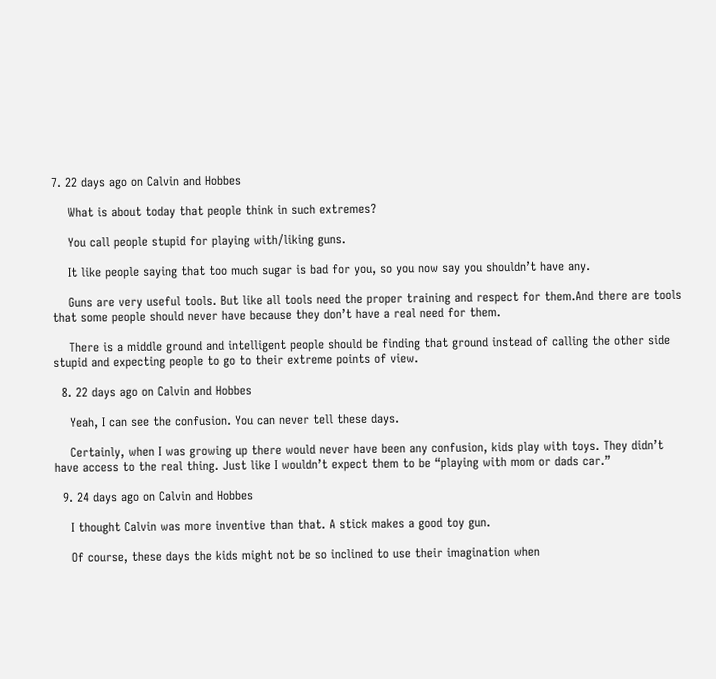7. 22 days ago on Calvin and Hobbes

    What is about today that people think in such extremes?

    You call people stupid for playing with/liking guns.

    It like people saying that too much sugar is bad for you, so you now say you shouldn’t have any.

    Guns are very useful tools. But like all tools need the proper training and respect for them.And there are tools that some people should never have because they don’t have a real need for them.

    There is a middle ground and intelligent people should be finding that ground instead of calling the other side stupid and expecting people to go to their extreme points of view.

  8. 22 days ago on Calvin and Hobbes

    Yeah, I can see the confusion. You can never tell these days.

    Certainly, when I was growing up there would never have been any confusion, kids play with toys. They didn’t have access to the real thing. Just like I wouldn’t expect them to be “playing with mom or dads car.”

  9. 24 days ago on Calvin and Hobbes

    I thought Calvin was more inventive than that. A stick makes a good toy gun.

    Of course, these days the kids might not be so inclined to use their imagination when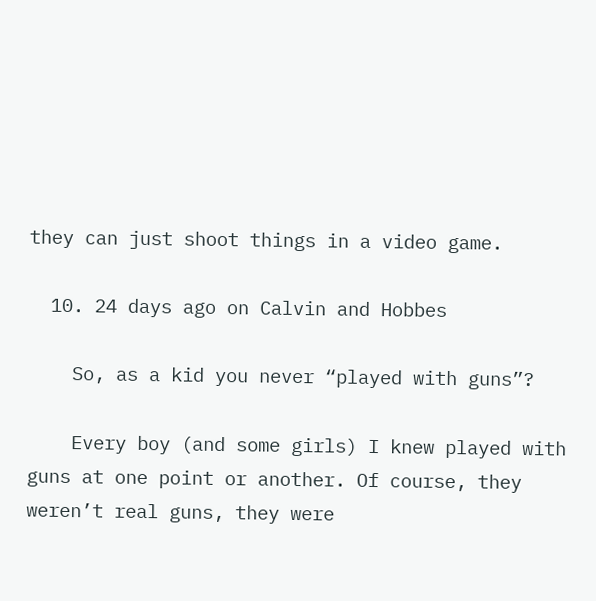they can just shoot things in a video game.

  10. 24 days ago on Calvin and Hobbes

    So, as a kid you never “played with guns”?

    Every boy (and some girls) I knew played with guns at one point or another. Of course, they weren’t real guns, they were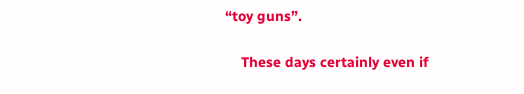“toy guns”.

    These days certainly even if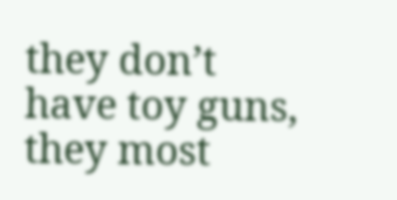they don’t have toy guns, they most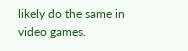likely do the same in video games.